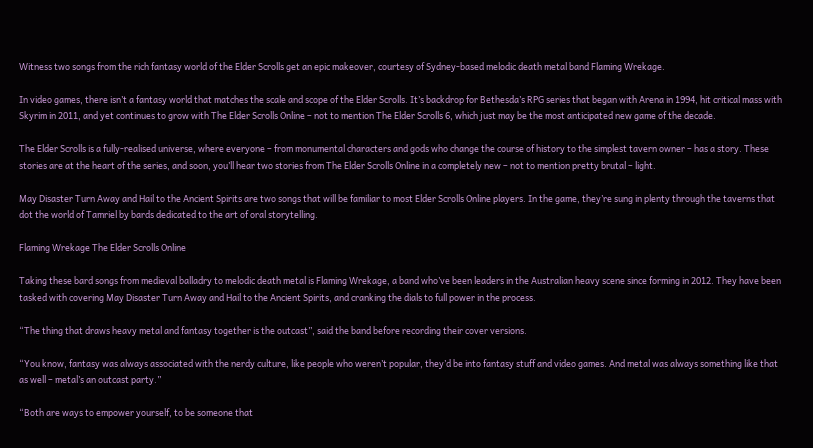Witness two songs from the rich fantasy world of the Elder Scrolls get an epic makeover, courtesy of Sydney-based melodic death metal band Flaming Wrekage.

In video games, there isn’t a fantasy world that matches the scale and scope of the Elder Scrolls. It’s backdrop for Bethesda’s RPG series that began with Arena in 1994, hit critical mass with Skyrim in 2011, and yet continues to grow with The Elder Scrolls Online – not to mention The Elder Scrolls 6, which just may be the most anticipated new game of the decade.

The Elder Scrolls is a fully-realised universe, where everyone – from monumental characters and gods who change the course of history to the simplest tavern owner – has a story. These stories are at the heart of the series, and soon, you’ll hear two stories from The Elder Scrolls Online in a completely new – not to mention pretty brutal – light.

May Disaster Turn Away and Hail to the Ancient Spirits are two songs that will be familiar to most Elder Scrolls Online players. In the game, they’re sung in plenty through the taverns that dot the world of Tamriel by bards dedicated to the art of oral storytelling.

Flaming Wrekage The Elder Scrolls Online

Taking these bard songs from medieval balladry to melodic death metal is Flaming Wrekage, a band who’ve been leaders in the Australian heavy scene since forming in 2012. They have been tasked with covering May Disaster Turn Away and Hail to the Ancient Spirits, and cranking the dials to full power in the process.

“The thing that draws heavy metal and fantasy together is the outcast”, said the band before recording their cover versions.

“You know, fantasy was always associated with the nerdy culture, like people who weren’t popular, they’d be into fantasy stuff and video games. And metal was always something like that as well – metal’s an outcast party.”

“Both are ways to empower yourself, to be someone that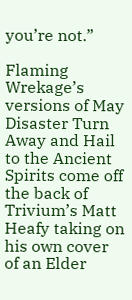you’re not.”

Flaming Wrekage’s versions of May Disaster Turn Away and Hail to the Ancient Spirits come off the back of Trivium’s Matt Heafy taking on his own cover of an Elder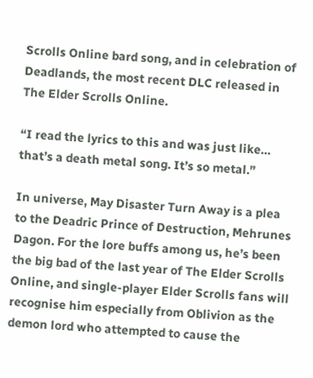Scrolls Online bard song, and in celebration of Deadlands, the most recent DLC released in The Elder Scrolls Online.

“I read the lyrics to this and was just like… that’s a death metal song. It’s so metal.”

In universe, May Disaster Turn Away is a plea to the Deadric Prince of Destruction, Mehrunes Dagon. For the lore buffs among us, he’s been the big bad of the last year of The Elder Scrolls Online, and single-player Elder Scrolls fans will recognise him especially from Oblivion as the demon lord who attempted to cause the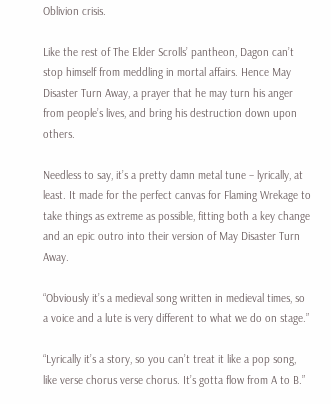Oblivion crisis.

Like the rest of The Elder Scrolls’ pantheon, Dagon can’t stop himself from meddling in mortal affairs. Hence May Disaster Turn Away, a prayer that he may turn his anger from people’s lives, and bring his destruction down upon others.

Needless to say, it’s a pretty damn metal tune – lyrically, at least. It made for the perfect canvas for Flaming Wrekage to take things as extreme as possible, fitting both a key change and an epic outro into their version of May Disaster Turn Away.

“Obviously it’s a medieval song written in medieval times, so a voice and a lute is very different to what we do on stage.”

“Lyrically it’s a story, so you can’t treat it like a pop song, like verse chorus verse chorus. It’s gotta flow from A to B.”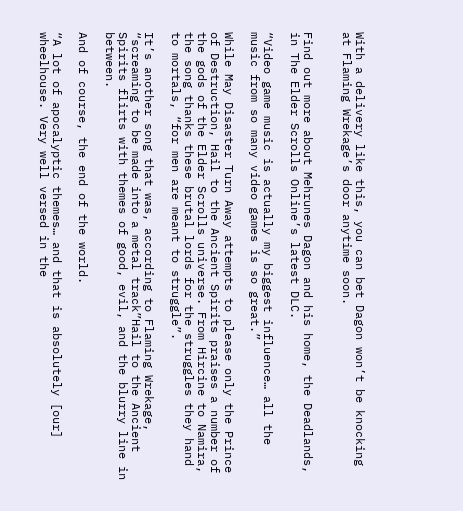With a delivery like this, you can bet Dagon won’t be knocking at Flaming Wrekage’s door anytime soon.


Find out more about Mehrunes Dagon and his home, the Deadlands, in The Elder Scrolls Online’s latest DLC.

“Video game music is actually my biggest influence… all the music from so many video games is so great.”

While May Disaster Turn Away attempts to please only the Prince of Destruction, Hail to the Ancient Spirits praises a number of the gods of the Elder Scrolls universe. From Hircine to Namira, the song thanks these brutal lords for the struggles they hand to mortals, “for men are meant to struggle”.

It’s another song that was, according to Flaming Wrekage, “screaming to be made into a metal track”Hail to the Ancient Spirits flirts with themes of good, evil, and the blurry line in between.

And of course, the end of the world.

“A lot of apocalyptic themes… and that is absolutely [our] wheelhouse. Very well versed in the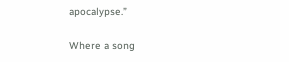apocalypse.”

Where a song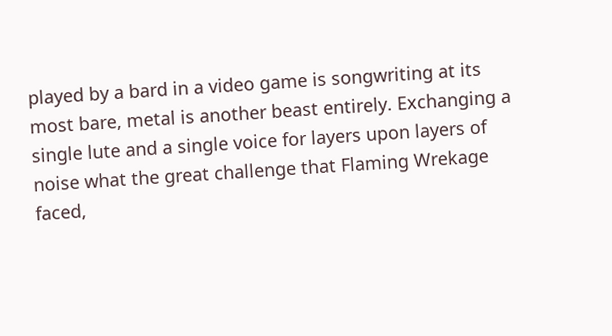played by a bard in a video game is songwriting at its most bare, metal is another beast entirely. Exchanging a single lute and a single voice for layers upon layers of noise what the great challenge that Flaming Wrekage faced,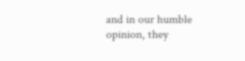and in our humble opinion, they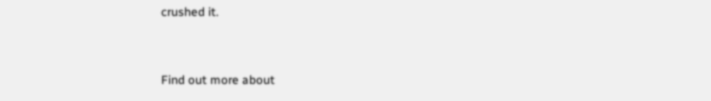crushed it.


Find out more about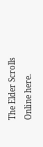The Elder Scrolls Online here.